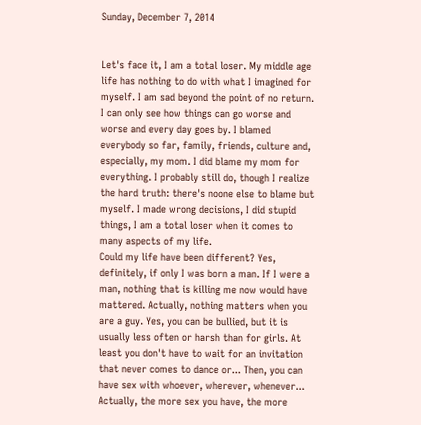Sunday, December 7, 2014


Let's face it, I am a total loser. My middle age life has nothing to do with what I imagined for myself. I am sad beyond the point of no return. I can only see how things can go worse and worse and every day goes by. I blamed everybody so far, family, friends, culture and, especially, my mom. I did blame my mom for everything. I probably still do, though I realize the hard truth: there's noone else to blame but myself. I made wrong decisions, I did stupid things, I am a total loser when it comes to many aspects of my life.
Could my life have been different? Yes, definitely, if only I was born a man. If I were a man, nothing that is killing me now would have mattered. Actually, nothing matters when you are a guy. Yes, you can be bullied, but it is usually less often or harsh than for girls. At least you don't have to wait for an invitation that never comes to dance or... Then, you can have sex with whoever, wherever, whenever... Actually, the more sex you have, the more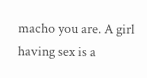macho you are. A girl having sex is a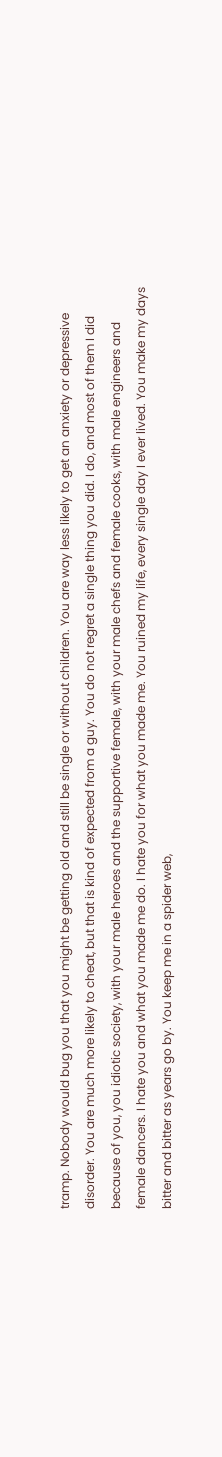tramp. Nobody would bug you that you might be getting old and still be single or without children. You are way less likely to get an anxiety or depressive disorder. You are much more likely to cheat, but that is kind of expected from a guy. You do not regret a single thing you did. I do, and most of them I did because of you, you idiotic society, with your male heroes and the supportive female, with your male chefs and female cooks, with male engineers and female dancers. I hate you and what you made me do. I hate you for what you made me. You ruined my life, every single day I ever lived. You make my days bitter and bitter as years go by. You keep me in a spider web,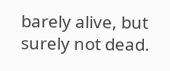barely alive, but surely not dead.